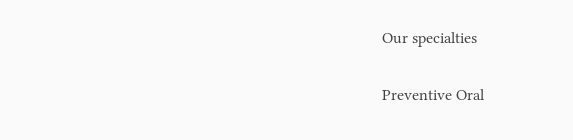Our specialties

Preventive Oral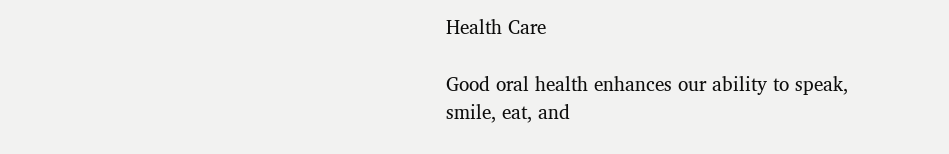Health Care

Good oral health enhances our ability to speak, smile, eat, and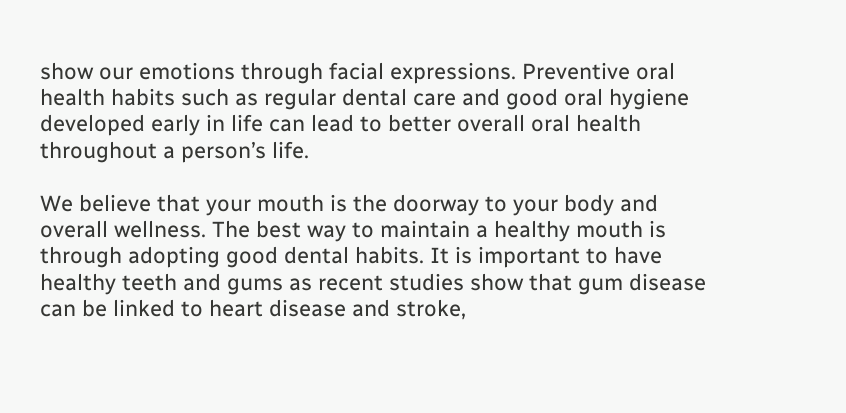show our emotions through facial expressions. Preventive oral health habits such as regular dental care and good oral hygiene developed early in life can lead to better overall oral health throughout a person’s life.

We believe that your mouth is the doorway to your body and overall wellness. The best way to maintain a healthy mouth is through adopting good dental habits. It is important to have healthy teeth and gums as recent studies show that gum disease can be linked to heart disease and stroke,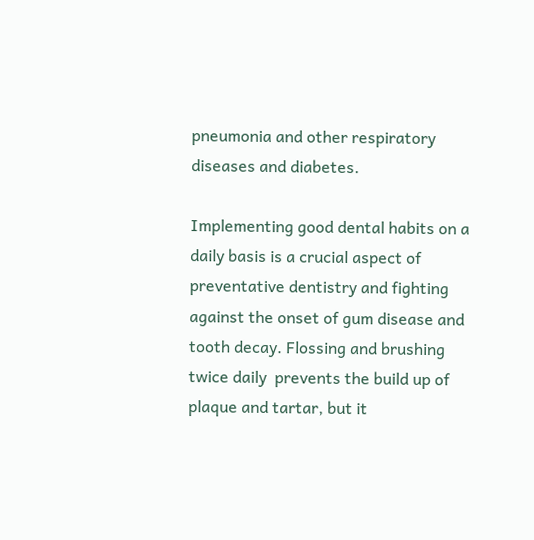pneumonia and other respiratory diseases and diabetes.

Implementing good dental habits on a daily basis is a crucial aspect of preventative dentistry and fighting against the onset of gum disease and tooth decay. Flossing and brushing twice daily  prevents the build up of plaque and tartar, but it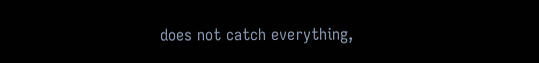does not catch everything,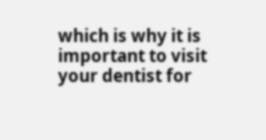which is why it is important to visit your dentist for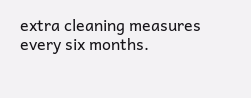extra cleaning measures every six months.